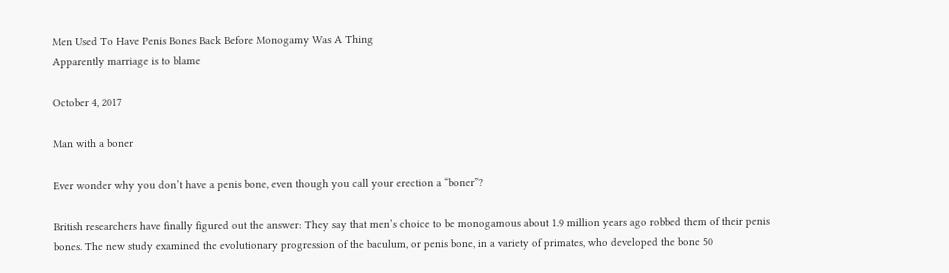Men Used To Have Penis Bones Back Before Monogamy Was A Thing
Apparently marriage is to blame

October 4, 2017

Man with a boner

Ever wonder why you don’t have a penis bone, even though you call your erection a “boner”?

British researchers have finally figured out the answer: They say that men’s choice to be monogamous about 1.9 million years ago robbed them of their penis bones. The new study examined the evolutionary progression of the baculum, or penis bone, in a variety of primates, who developed the bone 50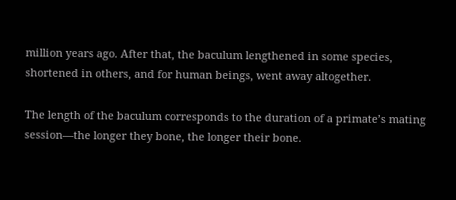million years ago. After that, the baculum lengthened in some species, shortened in others, and for human beings, went away altogether.

The length of the baculum corresponds to the duration of a primate’s mating session—the longer they bone, the longer their bone.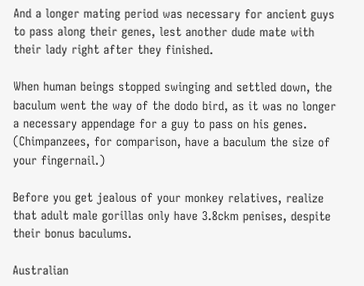And a longer mating period was necessary for ancient guys to pass along their genes, lest another dude mate with their lady right after they finished.

When human beings stopped swinging and settled down, the baculum went the way of the dodo bird, as it was no longer a necessary appendage for a guy to pass on his genes. (Chimpanzees, for comparison, have a baculum the size of your fingernail.)

Before you get jealous of your monkey relatives, realize that adult male gorillas only have 3.8ckm penises, despite their bonus baculums.

Australian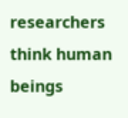researchers think human beings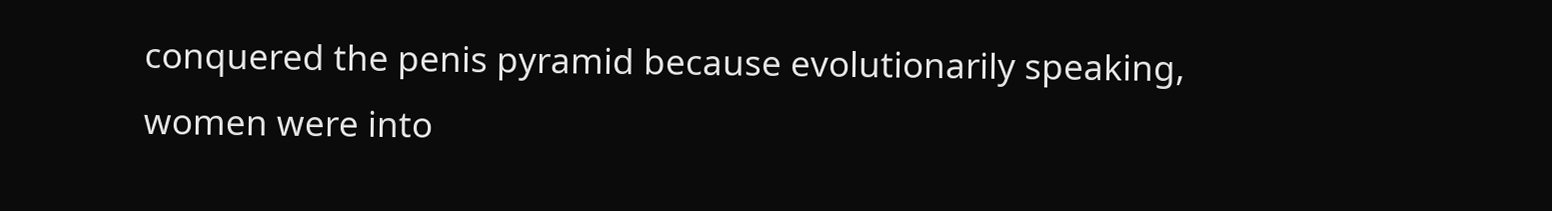conquered the penis pyramid because evolutionarily speaking, women were into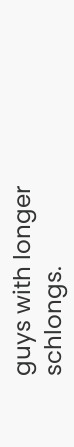guys with longer schlongs.